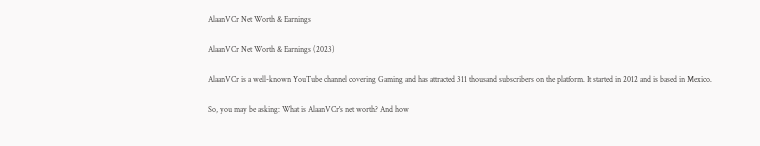AlaanVCr Net Worth & Earnings

AlaanVCr Net Worth & Earnings (2023)

AlaanVCr is a well-known YouTube channel covering Gaming and has attracted 311 thousand subscribers on the platform. It started in 2012 and is based in Mexico.

So, you may be asking: What is AlaanVCr's net worth? And how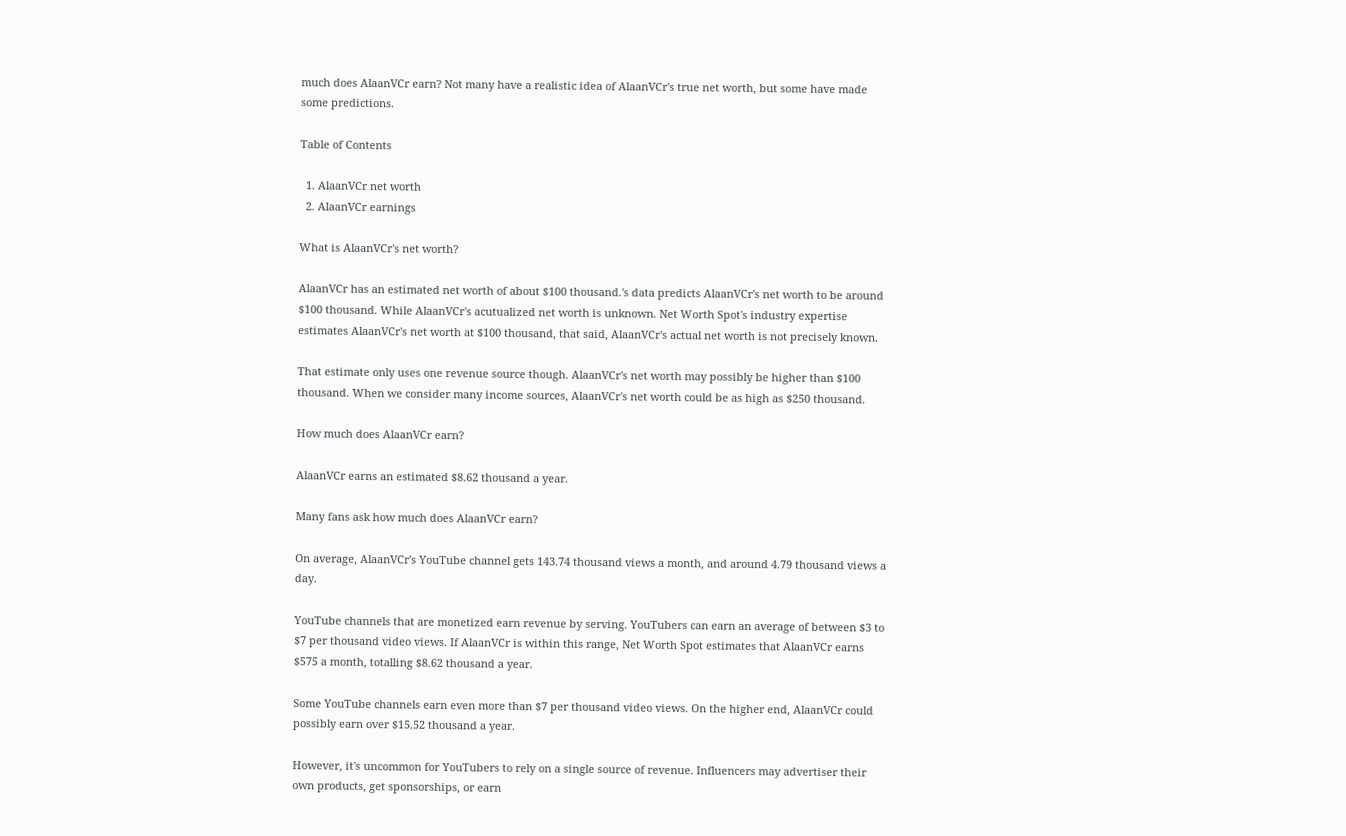much does AlaanVCr earn? Not many have a realistic idea of AlaanVCr's true net worth, but some have made some predictions.

Table of Contents

  1. AlaanVCr net worth
  2. AlaanVCr earnings

What is AlaanVCr's net worth?

AlaanVCr has an estimated net worth of about $100 thousand.'s data predicts AlaanVCr's net worth to be around $100 thousand. While AlaanVCr's acutualized net worth is unknown. Net Worth Spot's industry expertise estimates AlaanVCr's net worth at $100 thousand, that said, AlaanVCr's actual net worth is not precisely known.

That estimate only uses one revenue source though. AlaanVCr's net worth may possibly be higher than $100 thousand. When we consider many income sources, AlaanVCr's net worth could be as high as $250 thousand.

How much does AlaanVCr earn?

AlaanVCr earns an estimated $8.62 thousand a year.

Many fans ask how much does AlaanVCr earn?

On average, AlaanVCr's YouTube channel gets 143.74 thousand views a month, and around 4.79 thousand views a day.

YouTube channels that are monetized earn revenue by serving. YouTubers can earn an average of between $3 to $7 per thousand video views. If AlaanVCr is within this range, Net Worth Spot estimates that AlaanVCr earns $575 a month, totalling $8.62 thousand a year.

Some YouTube channels earn even more than $7 per thousand video views. On the higher end, AlaanVCr could possibly earn over $15.52 thousand a year.

However, it's uncommon for YouTubers to rely on a single source of revenue. Influencers may advertiser their own products, get sponsorships, or earn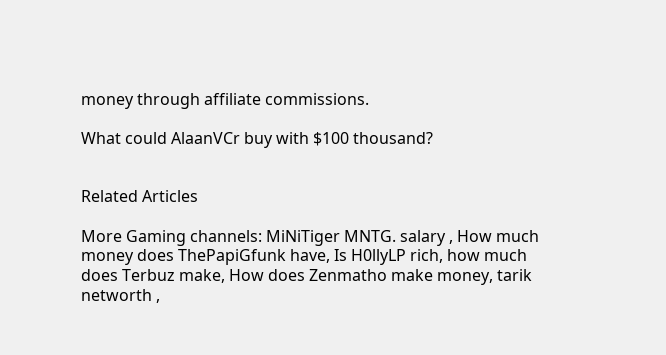money through affiliate commissions.

What could AlaanVCr buy with $100 thousand?


Related Articles

More Gaming channels: MiNiTiger MNTG. salary , How much money does ThePapiGfunk have, Is H0llyLP rich, how much does Terbuz make, How does Zenmatho make money, tarik networth ,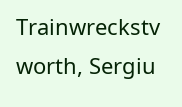Trainwreckstv worth, Sergiu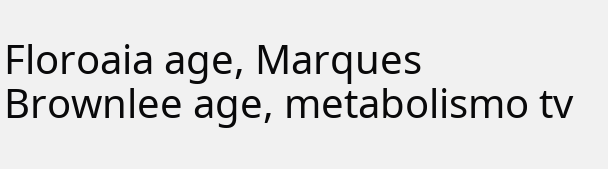Floroaia age, Marques Brownlee age, metabolismo tv